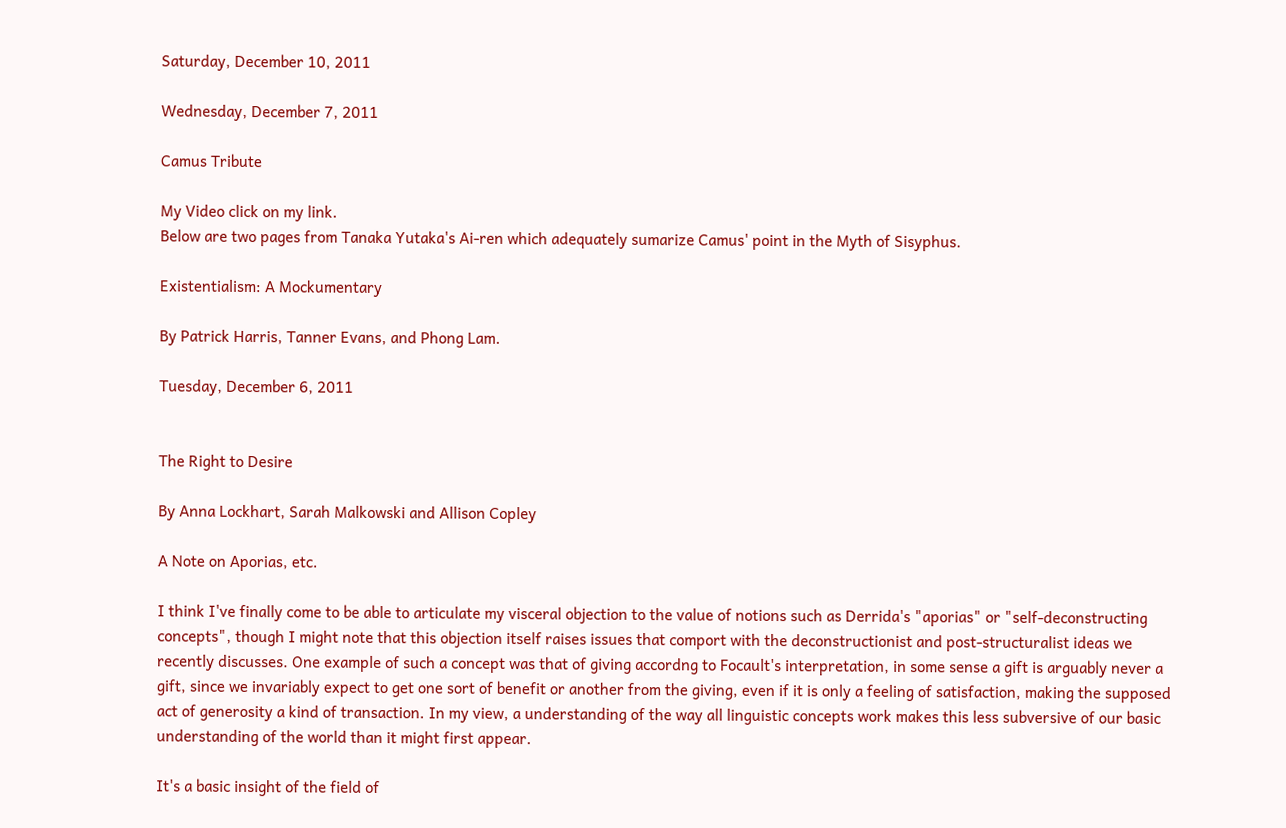Saturday, December 10, 2011

Wednesday, December 7, 2011

Camus Tribute

My Video click on my link.
Below are two pages from Tanaka Yutaka's Ai-ren which adequately sumarize Camus' point in the Myth of Sisyphus.

Existentialism: A Mockumentary

By Patrick Harris, Tanner Evans, and Phong Lam.

Tuesday, December 6, 2011


The Right to Desire

By Anna Lockhart, Sarah Malkowski and Allison Copley

A Note on Aporias, etc.

I think I've finally come to be able to articulate my visceral objection to the value of notions such as Derrida's "aporias" or "self-deconstructing concepts", though I might note that this objection itself raises issues that comport with the deconstructionist and post-structuralist ideas we recently discusses. One example of such a concept was that of giving accordng to Focault's interpretation, in some sense a gift is arguably never a gift, since we invariably expect to get one sort of benefit or another from the giving, even if it is only a feeling of satisfaction, making the supposed act of generosity a kind of transaction. In my view, a understanding of the way all linguistic concepts work makes this less subversive of our basic understanding of the world than it might first appear.

It's a basic insight of the field of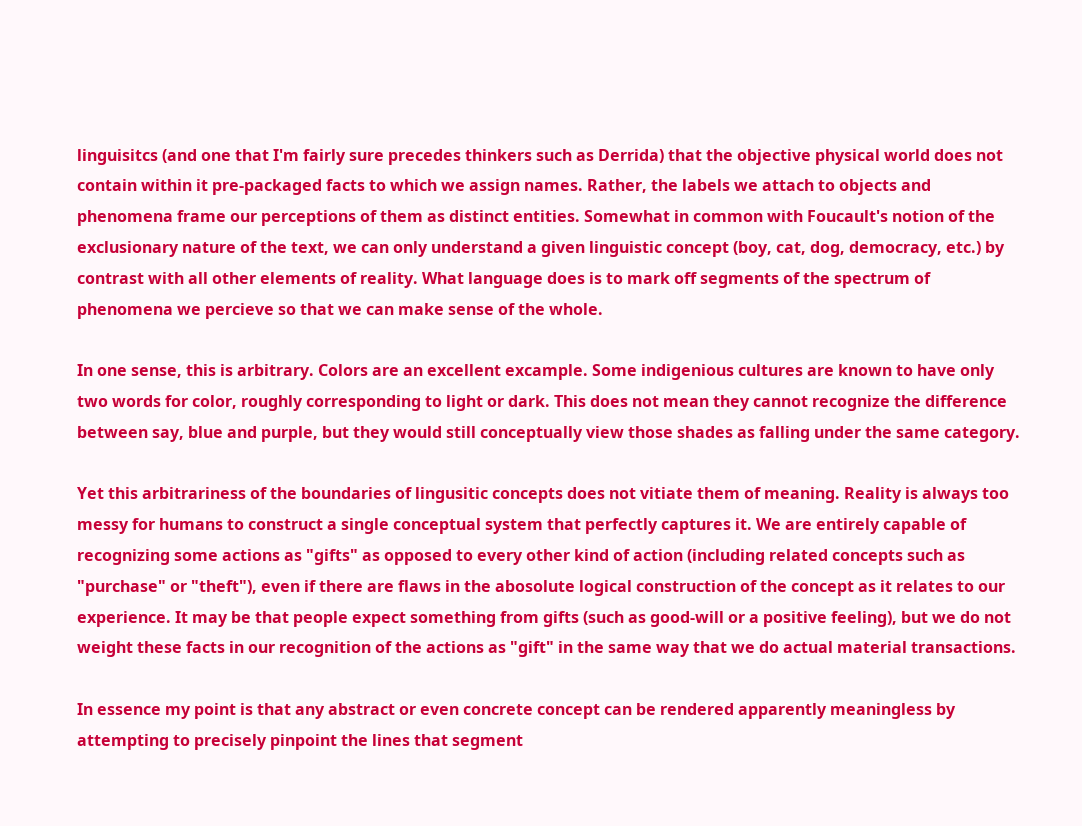linguisitcs (and one that I'm fairly sure precedes thinkers such as Derrida) that the objective physical world does not contain within it pre-packaged facts to which we assign names. Rather, the labels we attach to objects and phenomena frame our perceptions of them as distinct entities. Somewhat in common with Foucault's notion of the exclusionary nature of the text, we can only understand a given linguistic concept (boy, cat, dog, democracy, etc.) by contrast with all other elements of reality. What language does is to mark off segments of the spectrum of phenomena we percieve so that we can make sense of the whole.

In one sense, this is arbitrary. Colors are an excellent excample. Some indigenious cultures are known to have only two words for color, roughly corresponding to light or dark. This does not mean they cannot recognize the difference between say, blue and purple, but they would still conceptually view those shades as falling under the same category.

Yet this arbitrariness of the boundaries of lingusitic concepts does not vitiate them of meaning. Reality is always too messy for humans to construct a single conceptual system that perfectly captures it. We are entirely capable of recognizing some actions as "gifts" as opposed to every other kind of action (including related concepts such as "purchase" or "theft"), even if there are flaws in the abosolute logical construction of the concept as it relates to our experience. It may be that people expect something from gifts (such as good-will or a positive feeling), but we do not weight these facts in our recognition of the actions as "gift" in the same way that we do actual material transactions.

In essence my point is that any abstract or even concrete concept can be rendered apparently meaningless by attempting to precisely pinpoint the lines that segment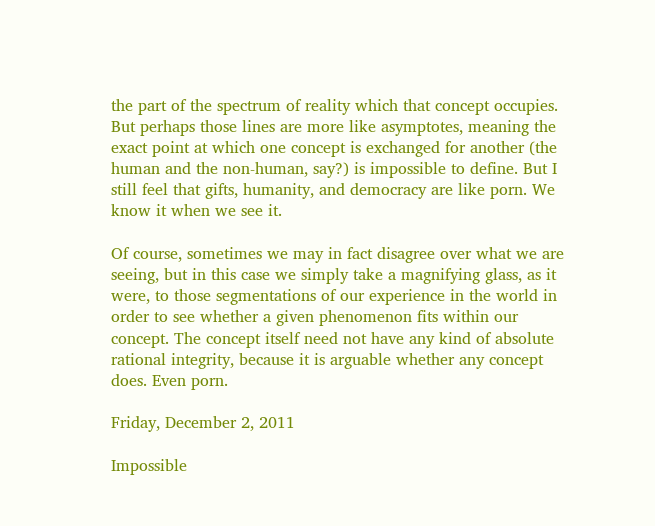the part of the spectrum of reality which that concept occupies. But perhaps those lines are more like asymptotes, meaning the exact point at which one concept is exchanged for another (the human and the non-human, say?) is impossible to define. But I still feel that gifts, humanity, and democracy are like porn. We know it when we see it.

Of course, sometimes we may in fact disagree over what we are seeing, but in this case we simply take a magnifying glass, as it were, to those segmentations of our experience in the world in order to see whether a given phenomenon fits within our concept. The concept itself need not have any kind of absolute rational integrity, because it is arguable whether any concept does. Even porn.

Friday, December 2, 2011

Impossible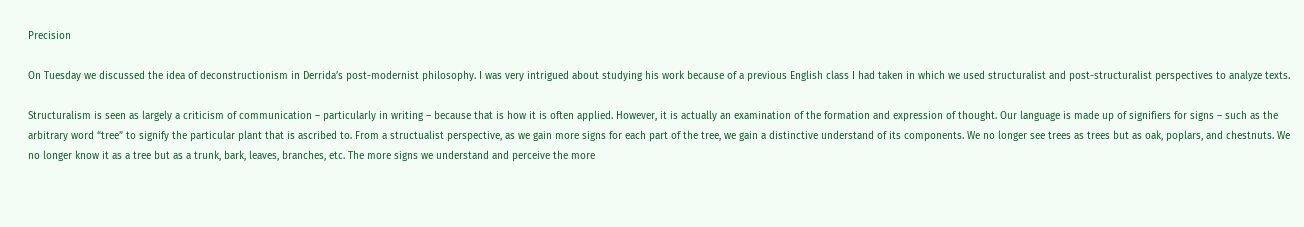Precision

On Tuesday we discussed the idea of deconstructionism in Derrida’s post-modernist philosophy. I was very intrigued about studying his work because of a previous English class I had taken in which we used structuralist and post-structuralist perspectives to analyze texts.

Structuralism is seen as largely a criticism of communication – particularly in writing – because that is how it is often applied. However, it is actually an examination of the formation and expression of thought. Our language is made up of signifiers for signs – such as the arbitrary word “tree” to signify the particular plant that is ascribed to. From a structualist perspective, as we gain more signs for each part of the tree, we gain a distinctive understand of its components. We no longer see trees as trees but as oak, poplars, and chestnuts. We no longer know it as a tree but as a trunk, bark, leaves, branches, etc. The more signs we understand and perceive the more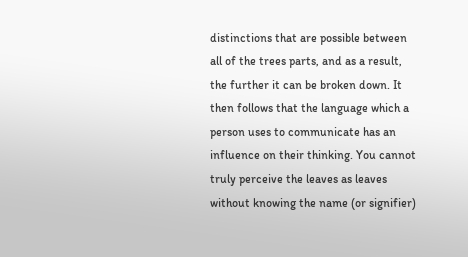distinctions that are possible between all of the trees parts, and as a result, the further it can be broken down. It then follows that the language which a person uses to communicate has an influence on their thinking. You cannot truly perceive the leaves as leaves without knowing the name (or signifier)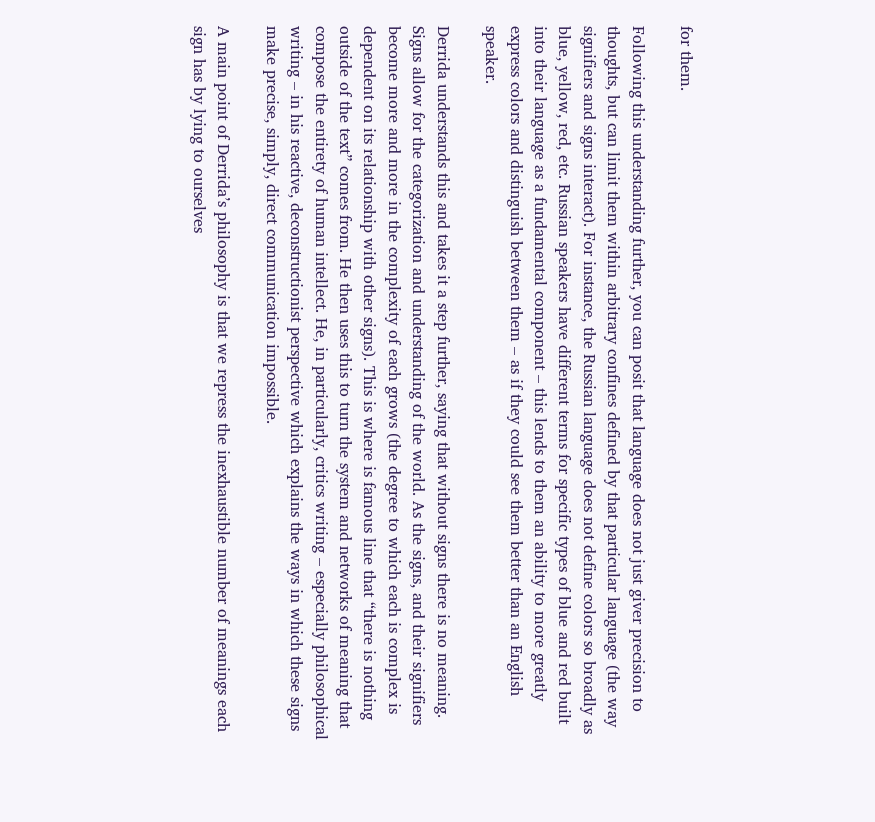for them.

Following this understanding further, you can posit that language does not just giver precision to thoughts, but can limit them within arbitrary confines defined by that particular language (the way signifiers and signs interact). For instance, the Russian language does not define colors so broadly as blue, yellow, red, etc. Russian speakers have different terms for specific types of blue and red built into their language as a fundamental component – this lends to them an ability to more greatly express colors and distinguish between them – as if they could see them better than an English speaker.

Derrida understands this and takes it a step further, saying that without signs there is no meaning. Signs allow for the categorization and understanding of the world. As the signs, and their signifiers become more and more in the complexity of each grows (the degree to which each is complex is dependent on its relationship with other signs). This is where is famous line that “there is nothing outside of the text” comes from. He then uses this to turn the system and networks of meaning that compose the entirety of human intellect. He, in particularly, critics writing – especially philosophical writing – in his reactive, deconstructionist perspective which explains the ways in which these signs make precise, simply, direct communication impossible.

A main point of Derrida’s philosophy is that we repress the inexhaustible number of meanings each sign has by lying to ourselves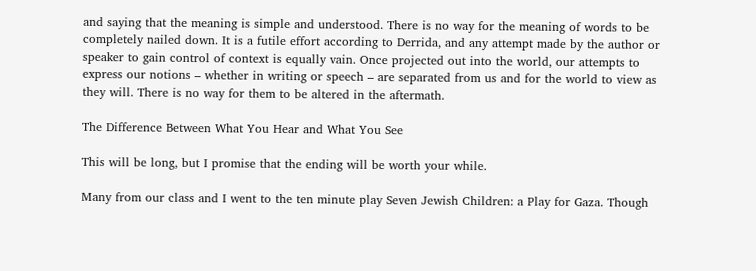and saying that the meaning is simple and understood. There is no way for the meaning of words to be completely nailed down. It is a futile effort according to Derrida, and any attempt made by the author or speaker to gain control of context is equally vain. Once projected out into the world, our attempts to express our notions – whether in writing or speech – are separated from us and for the world to view as they will. There is no way for them to be altered in the aftermath.

The Difference Between What You Hear and What You See

This will be long, but I promise that the ending will be worth your while.

Many from our class and I went to the ten minute play Seven Jewish Children: a Play for Gaza. Though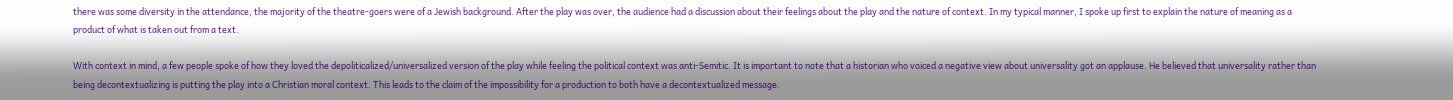there was some diversity in the attendance, the majority of the theatre-goers were of a Jewish background. After the play was over, the audience had a discussion about their feelings about the play and the nature of context. In my typical manner, I spoke up first to explain the nature of meaning as a product of what is taken out from a text.

With context in mind, a few people spoke of how they loved the depoliticalized/universalized version of the play while feeling the political context was anti-Semitic. It is important to note that a historian who voiced a negative view about universality got an applause. He believed that universality rather than being decontextualizing is putting the play into a Christian moral context. This leads to the claim of the impossibility for a production to both have a decontextualized message.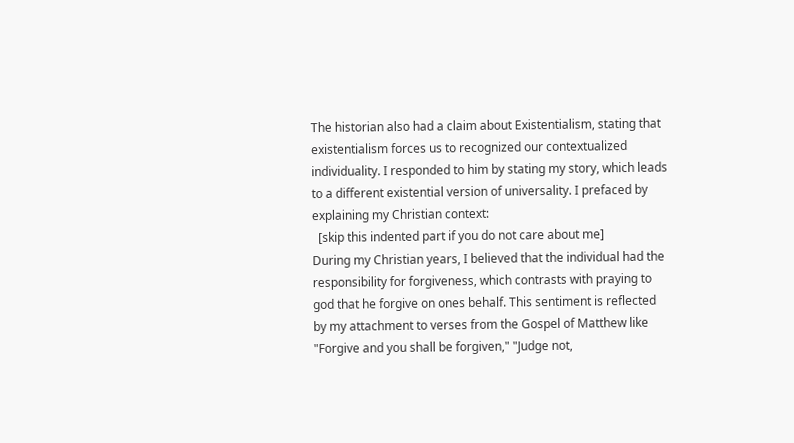The historian also had a claim about Existentialism, stating that existentialism forces us to recognized our contextualized individuality. I responded to him by stating my story, which leads to a different existential version of universality. I prefaced by explaining my Christian context:
  [skip this indented part if you do not care about me]
During my Christian years, I believed that the individual had the responsibility for forgiveness, which contrasts with praying to god that he forgive on ones behalf. This sentiment is reflected by my attachment to verses from the Gospel of Matthew like "Forgive and you shall be forgiven," "Judge not,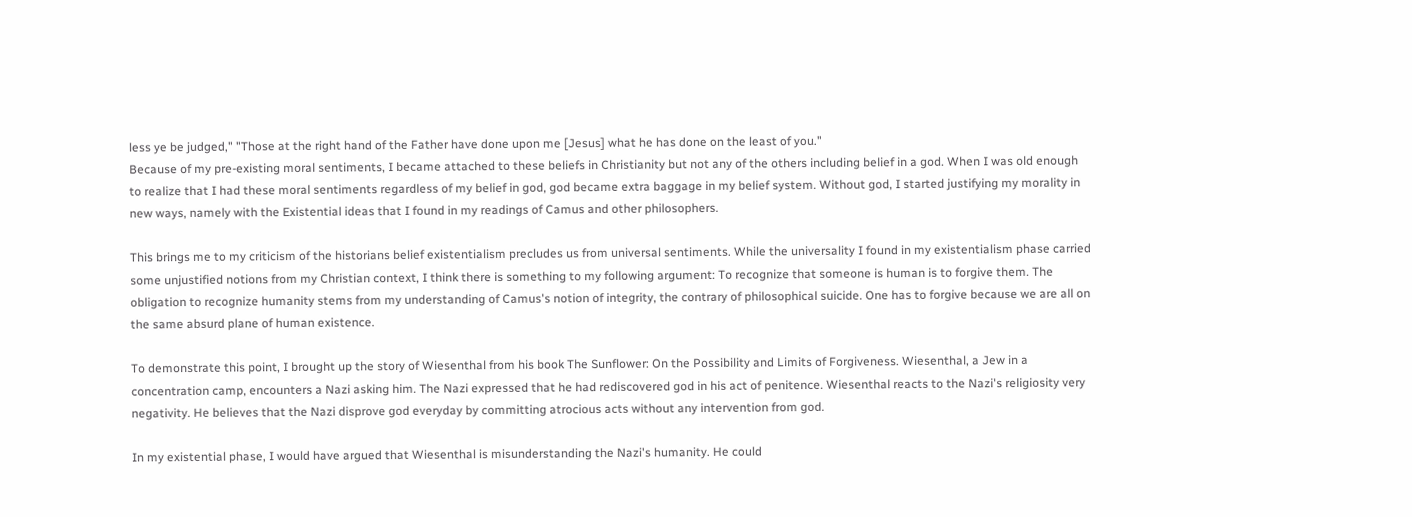less ye be judged," "Those at the right hand of the Father have done upon me [Jesus] what he has done on the least of you."
Because of my pre-existing moral sentiments, I became attached to these beliefs in Christianity but not any of the others including belief in a god. When I was old enough to realize that I had these moral sentiments regardless of my belief in god, god became extra baggage in my belief system. Without god, I started justifying my morality in new ways, namely with the Existential ideas that I found in my readings of Camus and other philosophers.

This brings me to my criticism of the historians belief existentialism precludes us from universal sentiments. While the universality I found in my existentialism phase carried some unjustified notions from my Christian context, I think there is something to my following argument: To recognize that someone is human is to forgive them. The obligation to recognize humanity stems from my understanding of Camus's notion of integrity, the contrary of philosophical suicide. One has to forgive because we are all on the same absurd plane of human existence.

To demonstrate this point, I brought up the story of Wiesenthal from his book The Sunflower: On the Possibility and Limits of Forgiveness. Wiesenthal, a Jew in a concentration camp, encounters a Nazi asking him. The Nazi expressed that he had rediscovered god in his act of penitence. Wiesenthal reacts to the Nazi's religiosity very negativity. He believes that the Nazi disprove god everyday by committing atrocious acts without any intervention from god.

In my existential phase, I would have argued that Wiesenthal is misunderstanding the Nazi's humanity. He could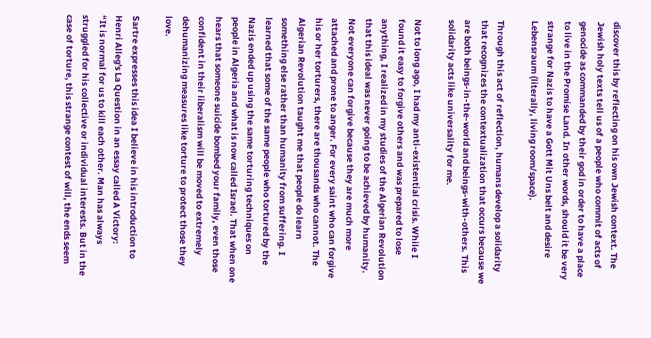discover this by reflecting on his own Jewish context. The Jewish holy texts tell us of a people who commit of acts of genocide as commanded by their god in order to have a place to live in the Promise Land. In other words, should it be very strange for Nazis to have a Gott Mit Uns belt and desire Lebensraum (literally, living room/space).

Through this act of reflection, humans develop a solidarity that recognizes the contextualization that occurs because we are both beings-in-the-world and beings-with-others. This solidarity acts like universality for me.

Not to long ago, I had my anti-existential crisis. While I found it easy to forgive others and was prepared to lose anything, I realized in my studies of the Algerian Revolution that this ideal was never going to be achieved by humanity. Not everyone can forgive because they are much more attached and prone to anger. For every saint who can forgive his or her torturers, there are thousands who cannot. The Algerian Revolution taught me that people do learn something else rather than humanity from suffering. I learned that some of the same people who tortured by the Nazis ended up using the same torturing techniques on people in Algeria and what is now called Israel. That when one hears that someone suicide bombed your family, even those confident in their liberalism will be moved to extremely dehumanizing measures like torture to protect those they love.

Sartre expresses this idea I believe in his introduction to Henri Alleg's La Question in an essay called A Victory:
“It is normal for us to kill each other. Man has always struggled for his collective or individual interests. But in the case of torture, this strange contest of will, the ends seem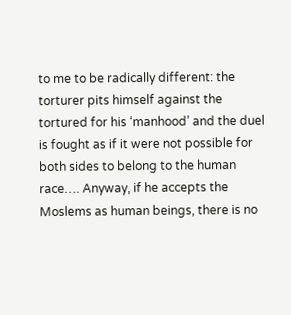to me to be radically different: the torturer pits himself against the tortured for his ‘manhood’ and the duel is fought as if it were not possible for both sides to belong to the human race…. Anyway, if he accepts the Moslems as human beings, there is no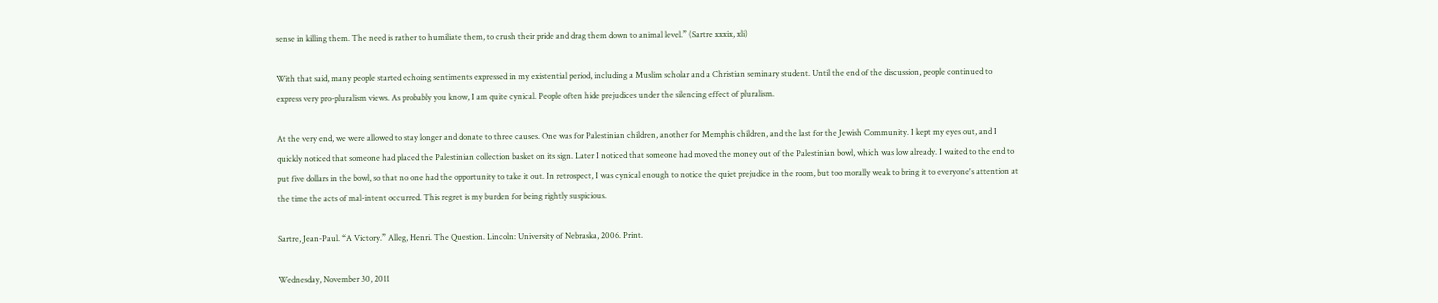sense in killing them. The need is rather to humiliate them, to crush their pride and drag them down to animal level.” (Sartre xxxix, xli)

With that said, many people started echoing sentiments expressed in my existential period, including a Muslim scholar and a Christian seminary student. Until the end of the discussion, people continued to express very pro-pluralism views. As probably you know, I am quite cynical. People often hide prejudices under the silencing effect of pluralism.

At the very end, we were allowed to stay longer and donate to three causes. One was for Palestinian children, another for Memphis children, and the last for the Jewish Community. I kept my eyes out, and I quickly noticed that someone had placed the Palestinian collection basket on its sign. Later I noticed that someone had moved the money out of the Palestinian bowl, which was low already. I waited to the end to put five dollars in the bowl, so that no one had the opportunity to take it out. In retrospect, I was cynical enough to notice the quiet prejudice in the room, but too morally weak to bring it to everyone's attention at the time the acts of mal-intent occurred. This regret is my burden for being rightly suspicious.

Sartre, Jean-Paul. “A Victory.” Alleg, Henri. The Question. Lincoln: University of Nebraska, 2006. Print.

Wednesday, November 30, 2011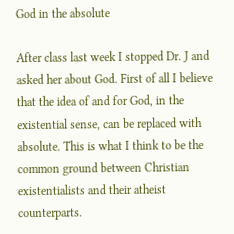God in the absolute

After class last week I stopped Dr. J and asked her about God. First of all I believe that the idea of and for God, in the existential sense, can be replaced with absolute. This is what I think to be the common ground between Christian existentialists and their atheist counterparts.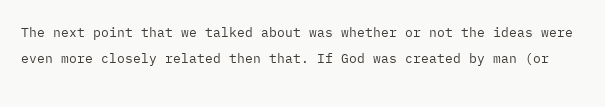The next point that we talked about was whether or not the ideas were even more closely related then that. If God was created by man (or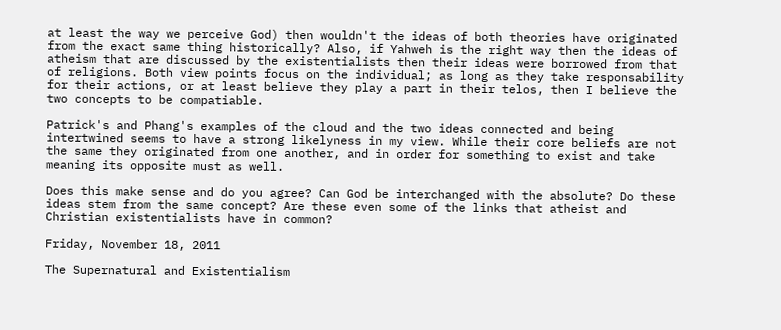at least the way we perceive God) then wouldn't the ideas of both theories have originated from the exact same thing historically? Also, if Yahweh is the right way then the ideas of atheism that are discussed by the existentialists then their ideas were borrowed from that of religions. Both view points focus on the individual; as long as they take responsability for their actions, or at least believe they play a part in their telos, then I believe the two concepts to be compatiable.

Patrick's and Phang's examples of the cloud and the two ideas connected and being intertwined seems to have a strong likelyness in my view. While their core beliefs are not the same they originated from one another, and in order for something to exist and take meaning its opposite must as well.

Does this make sense and do you agree? Can God be interchanged with the absolute? Do these ideas stem from the same concept? Are these even some of the links that atheist and Christian existentialists have in common?

Friday, November 18, 2011

The Supernatural and Existentialism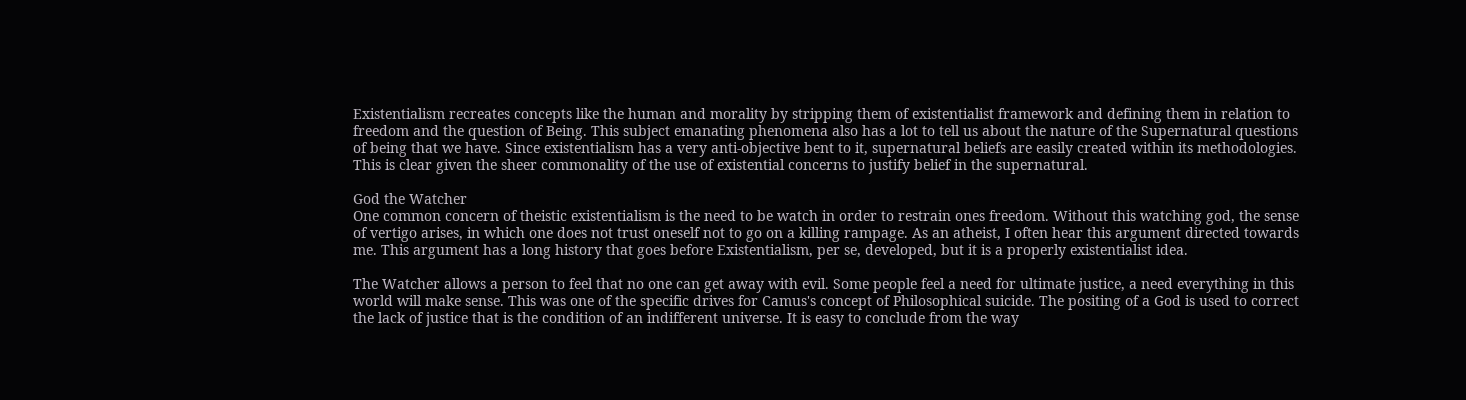Existentialism recreates concepts like the human and morality by stripping them of existentialist framework and defining them in relation to freedom and the question of Being. This subject emanating phenomena also has a lot to tell us about the nature of the Supernatural questions of being that we have. Since existentialism has a very anti-objective bent to it, supernatural beliefs are easily created within its methodologies. This is clear given the sheer commonality of the use of existential concerns to justify belief in the supernatural.

God the Watcher
One common concern of theistic existentialism is the need to be watch in order to restrain ones freedom. Without this watching god, the sense of vertigo arises, in which one does not trust oneself not to go on a killing rampage. As an atheist, I often hear this argument directed towards me. This argument has a long history that goes before Existentialism, per se, developed, but it is a properly existentialist idea.

The Watcher allows a person to feel that no one can get away with evil. Some people feel a need for ultimate justice, a need everything in this world will make sense. This was one of the specific drives for Camus's concept of Philosophical suicide. The positing of a God is used to correct the lack of justice that is the condition of an indifferent universe. It is easy to conclude from the way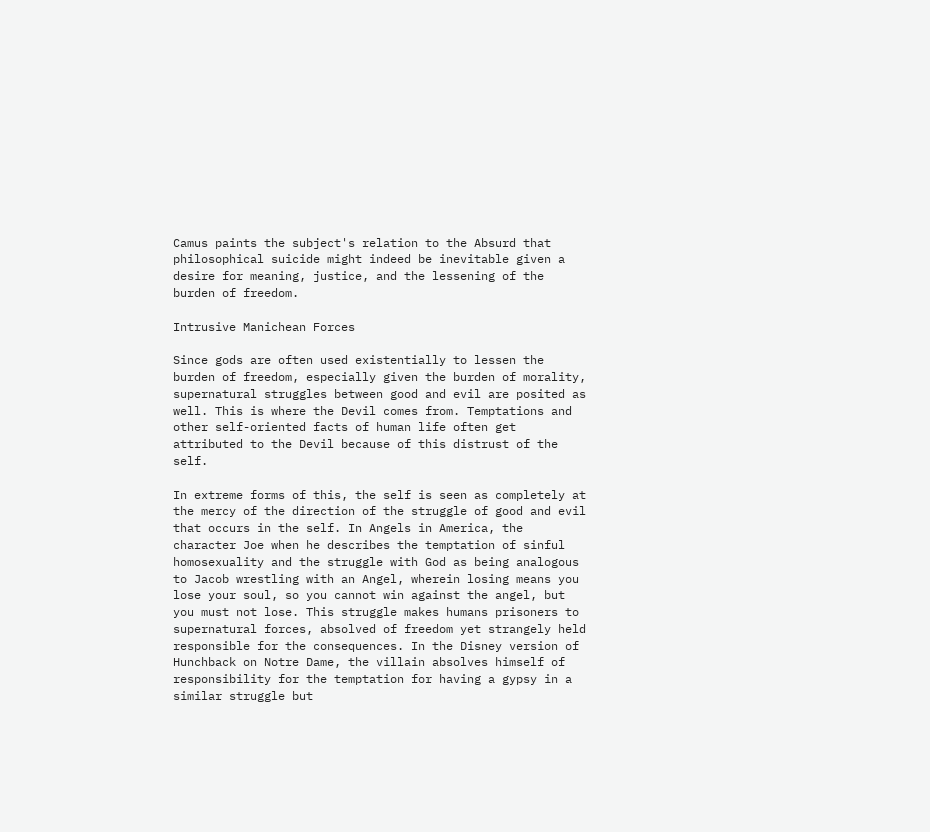Camus paints the subject's relation to the Absurd that philosophical suicide might indeed be inevitable given a desire for meaning, justice, and the lessening of the burden of freedom.

Intrusive Manichean Forces

Since gods are often used existentially to lessen the burden of freedom, especially given the burden of morality, supernatural struggles between good and evil are posited as well. This is where the Devil comes from. Temptations and other self-oriented facts of human life often get attributed to the Devil because of this distrust of the self.

In extreme forms of this, the self is seen as completely at the mercy of the direction of the struggle of good and evil that occurs in the self. In Angels in America, the character Joe when he describes the temptation of sinful homosexuality and the struggle with God as being analogous to Jacob wrestling with an Angel, wherein losing means you lose your soul, so you cannot win against the angel, but you must not lose. This struggle makes humans prisoners to supernatural forces, absolved of freedom yet strangely held responsible for the consequences. In the Disney version of Hunchback on Notre Dame, the villain absolves himself of responsibility for the temptation for having a gypsy in a similar struggle but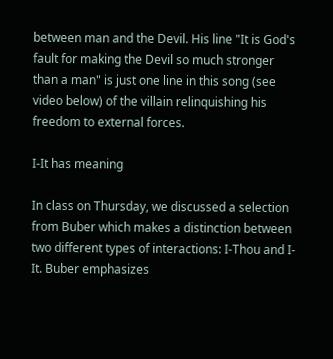between man and the Devil. His line "It is God's fault for making the Devil so much stronger than a man" is just one line in this song (see video below) of the villain relinquishing his freedom to external forces.

I-It has meaning

In class on Thursday, we discussed a selection from Buber which makes a distinction between two different types of interactions: I-Thou and I-It. Buber emphasizes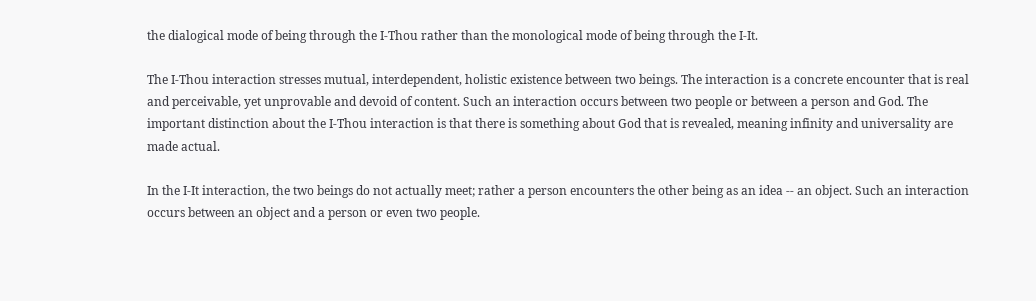the dialogical mode of being through the I-Thou rather than the monological mode of being through the I-It.

The I-Thou interaction stresses mutual, interdependent, holistic existence between two beings. The interaction is a concrete encounter that is real and perceivable, yet unprovable and devoid of content. Such an interaction occurs between two people or between a person and God. The important distinction about the I-Thou interaction is that there is something about God that is revealed, meaning infinity and universality are made actual.

In the I-It interaction, the two beings do not actually meet; rather a person encounters the other being as an idea -- an object. Such an interaction occurs between an object and a person or even two people.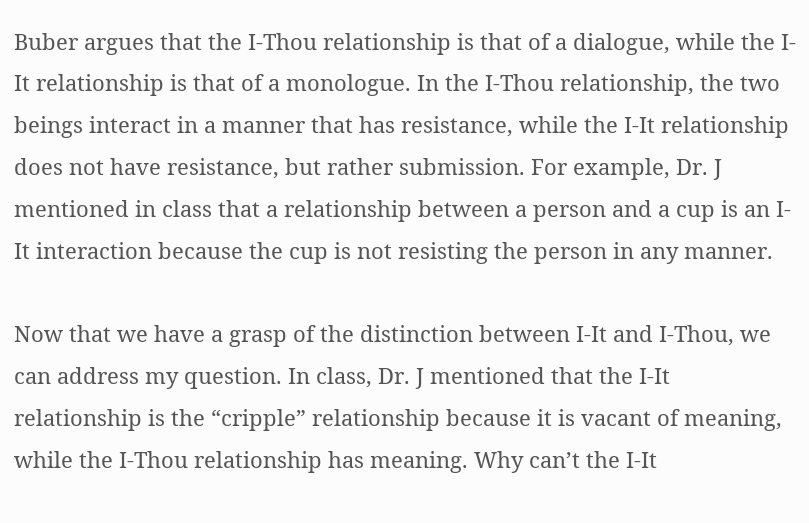Buber argues that the I-Thou relationship is that of a dialogue, while the I-It relationship is that of a monologue. In the I-Thou relationship, the two beings interact in a manner that has resistance, while the I-It relationship does not have resistance, but rather submission. For example, Dr. J mentioned in class that a relationship between a person and a cup is an I-It interaction because the cup is not resisting the person in any manner.

Now that we have a grasp of the distinction between I-It and I-Thou, we can address my question. In class, Dr. J mentioned that the I-It relationship is the “cripple” relationship because it is vacant of meaning, while the I-Thou relationship has meaning. Why can’t the I-It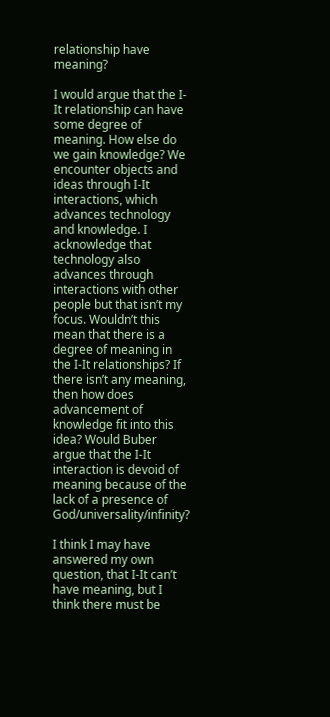relationship have meaning?

I would argue that the I-It relationship can have some degree of meaning. How else do we gain knowledge? We encounter objects and ideas through I-It interactions, which advances technology and knowledge. I acknowledge that technology also advances through interactions with other people but that isn’t my focus. Wouldn’t this mean that there is a degree of meaning in the I-It relationships? If there isn’t any meaning, then how does advancement of knowledge fit into this idea? Would Buber argue that the I-It interaction is devoid of meaning because of the lack of a presence of God/universality/infinity?

I think I may have answered my own question, that I-It can’t have meaning, but I think there must be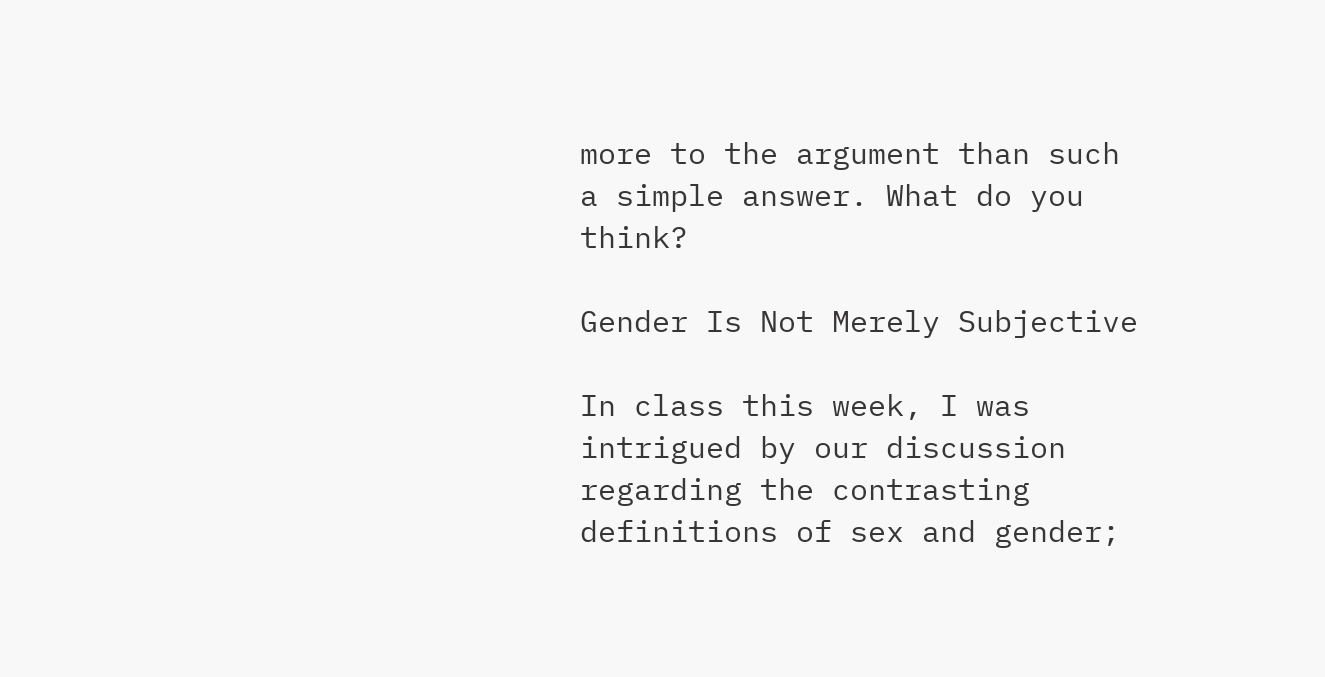more to the argument than such a simple answer. What do you think?

Gender Is Not Merely Subjective

In class this week, I was intrigued by our discussion regarding the contrasting definitions of sex and gender;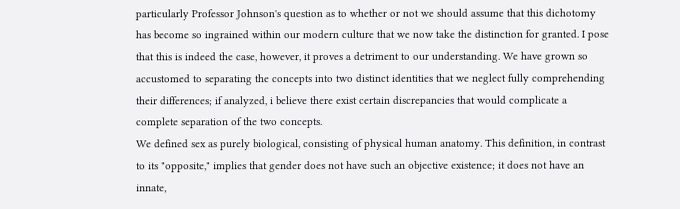particularly Professor Johnson's question as to whether or not we should assume that this dichotomy has become so ingrained within our modern culture that we now take the distinction for granted. I pose that this is indeed the case, however, it proves a detriment to our understanding. We have grown so accustomed to separating the concepts into two distinct identities that we neglect fully comprehending their differences; if analyzed, i believe there exist certain discrepancies that would complicate a complete separation of the two concepts.
We defined sex as purely biological, consisting of physical human anatomy. This definition, in contrast to its "opposite," implies that gender does not have such an objective existence; it does not have an innate,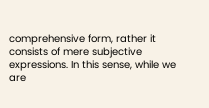comprehensive form, rather it consists of mere subjective expressions. In this sense, while we are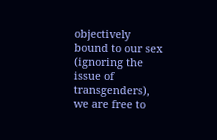objectively bound to our sex (ignoring the issue of transgenders), we are free to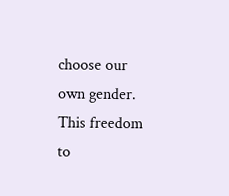choose our own gender. This freedom to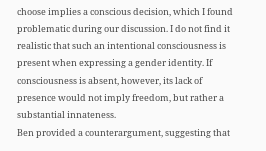choose implies a conscious decision, which I found problematic during our discussion. I do not find it realistic that such an intentional consciousness is present when expressing a gender identity. If consciousness is absent, however, its lack of presence would not imply freedom, but rather a substantial innateness.
Ben provided a counterargument, suggesting that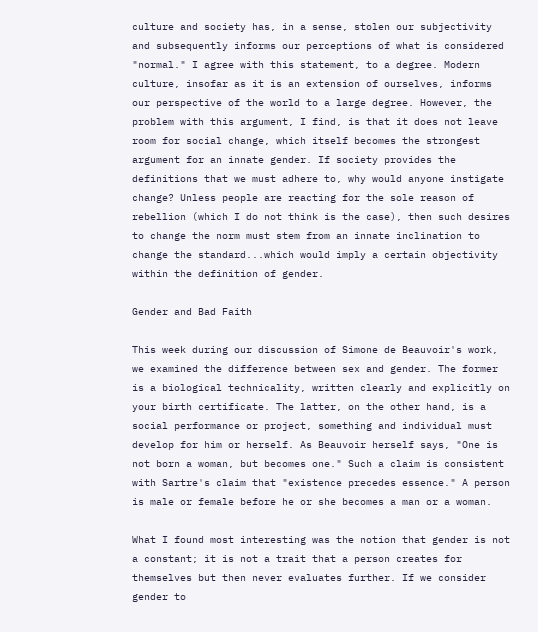culture and society has, in a sense, stolen our subjectivity and subsequently informs our perceptions of what is considered "normal." I agree with this statement, to a degree. Modern culture, insofar as it is an extension of ourselves, informs our perspective of the world to a large degree. However, the problem with this argument, I find, is that it does not leave room for social change, which itself becomes the strongest argument for an innate gender. If society provides the definitions that we must adhere to, why would anyone instigate change? Unless people are reacting for the sole reason of rebellion (which I do not think is the case), then such desires to change the norm must stem from an innate inclination to change the standard...which would imply a certain objectivity within the definition of gender.

Gender and Bad Faith

This week during our discussion of Simone de Beauvoir's work, we examined the difference between sex and gender. The former is a biological technicality, written clearly and explicitly on your birth certificate. The latter, on the other hand, is a social performance or project, something and individual must develop for him or herself. As Beauvoir herself says, "One is not born a woman, but becomes one." Such a claim is consistent with Sartre's claim that "existence precedes essence." A person is male or female before he or she becomes a man or a woman.

What I found most interesting was the notion that gender is not a constant; it is not a trait that a person creates for themselves but then never evaluates further. If we consider gender to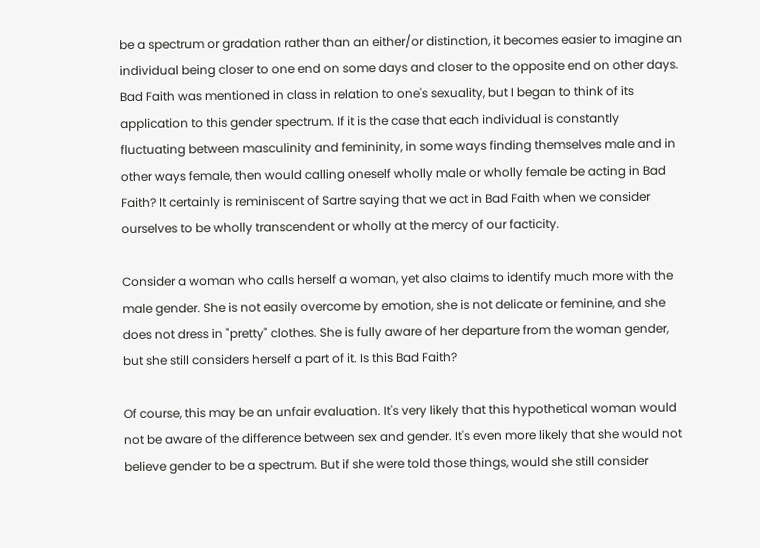be a spectrum or gradation rather than an either/or distinction, it becomes easier to imagine an individual being closer to one end on some days and closer to the opposite end on other days. Bad Faith was mentioned in class in relation to one's sexuality, but I began to think of its application to this gender spectrum. If it is the case that each individual is constantly fluctuating between masculinity and femininity, in some ways finding themselves male and in other ways female, then would calling oneself wholly male or wholly female be acting in Bad Faith? It certainly is reminiscent of Sartre saying that we act in Bad Faith when we consider ourselves to be wholly transcendent or wholly at the mercy of our facticity.

Consider a woman who calls herself a woman, yet also claims to identify much more with the male gender. She is not easily overcome by emotion, she is not delicate or feminine, and she does not dress in "pretty" clothes. She is fully aware of her departure from the woman gender, but she still considers herself a part of it. Is this Bad Faith?

Of course, this may be an unfair evaluation. It's very likely that this hypothetical woman would not be aware of the difference between sex and gender. It's even more likely that she would not believe gender to be a spectrum. But if she were told those things, would she still consider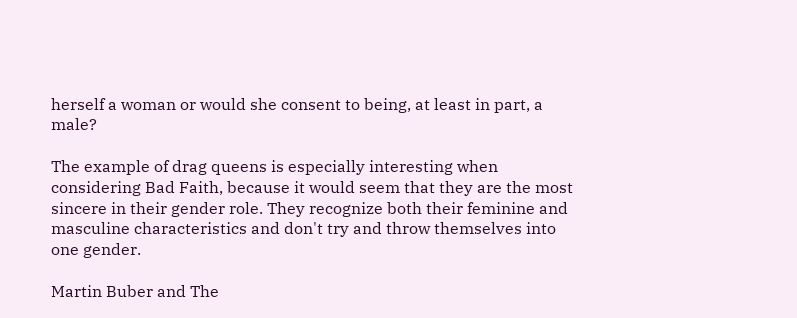herself a woman or would she consent to being, at least in part, a male?

The example of drag queens is especially interesting when considering Bad Faith, because it would seem that they are the most sincere in their gender role. They recognize both their feminine and masculine characteristics and don't try and throw themselves into one gender.

Martin Buber and The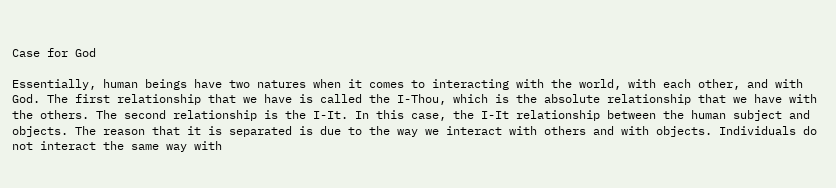Case for God

Essentially, human beings have two natures when it comes to interacting with the world, with each other, and with God. The first relationship that we have is called the I-Thou, which is the absolute relationship that we have with the others. The second relationship is the I-It. In this case, the I-It relationship between the human subject and objects. The reason that it is separated is due to the way we interact with others and with objects. Individuals do not interact the same way with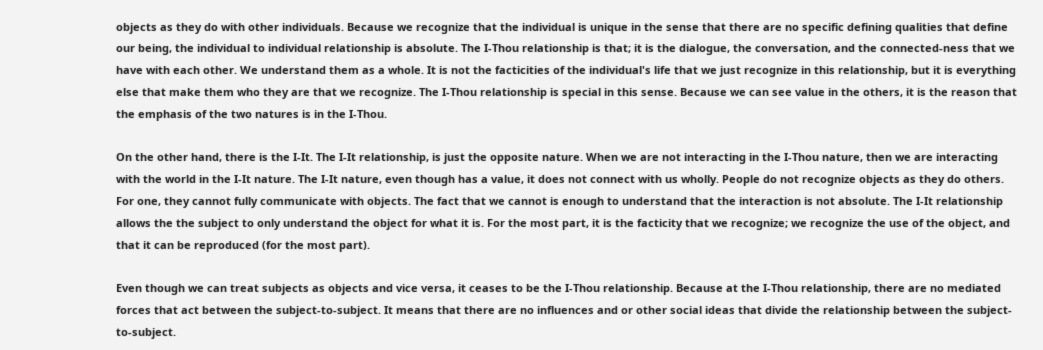objects as they do with other individuals. Because we recognize that the individual is unique in the sense that there are no specific defining qualities that define our being, the individual to individual relationship is absolute. The I-Thou relationship is that; it is the dialogue, the conversation, and the connected-ness that we have with each other. We understand them as a whole. It is not the facticities of the individual's life that we just recognize in this relationship, but it is everything else that make them who they are that we recognize. The I-Thou relationship is special in this sense. Because we can see value in the others, it is the reason that the emphasis of the two natures is in the I-Thou.

On the other hand, there is the I-It. The I-It relationship, is just the opposite nature. When we are not interacting in the I-Thou nature, then we are interacting with the world in the I-It nature. The I-It nature, even though has a value, it does not connect with us wholly. People do not recognize objects as they do others. For one, they cannot fully communicate with objects. The fact that we cannot is enough to understand that the interaction is not absolute. The I-It relationship allows the the subject to only understand the object for what it is. For the most part, it is the facticity that we recognize; we recognize the use of the object, and that it can be reproduced (for the most part).

Even though we can treat subjects as objects and vice versa, it ceases to be the I-Thou relationship. Because at the I-Thou relationship, there are no mediated forces that act between the subject-to-subject. It means that there are no influences and or other social ideas that divide the relationship between the subject-to-subject.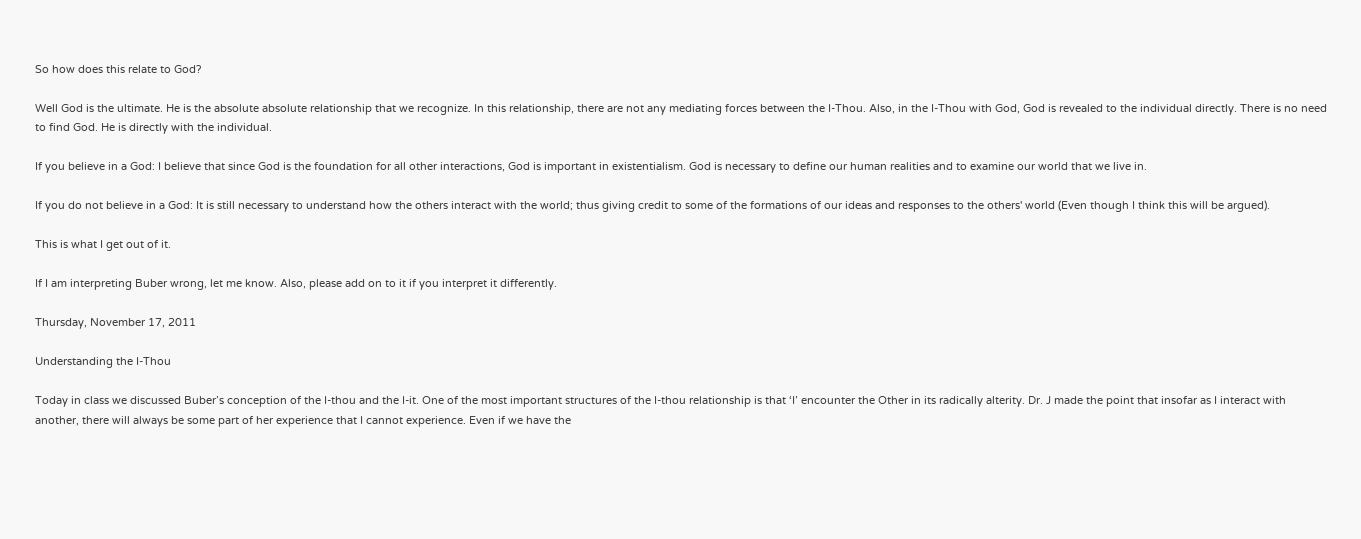So how does this relate to God?

Well God is the ultimate. He is the absolute absolute relationship that we recognize. In this relationship, there are not any mediating forces between the I-Thou. Also, in the I-Thou with God, God is revealed to the individual directly. There is no need to find God. He is directly with the individual.

If you believe in a God: I believe that since God is the foundation for all other interactions, God is important in existentialism. God is necessary to define our human realities and to examine our world that we live in.

If you do not believe in a God: It is still necessary to understand how the others interact with the world; thus giving credit to some of the formations of our ideas and responses to the others' world (Even though I think this will be argued).

This is what I get out of it.

If I am interpreting Buber wrong, let me know. Also, please add on to it if you interpret it differently.

Thursday, November 17, 2011

Understanding the I-Thou

Today in class we discussed Buber’s conception of the I-thou and the I-it. One of the most important structures of the I-thou relationship is that ‘I’ encounter the Other in its radically alterity. Dr. J made the point that insofar as I interact with another, there will always be some part of her experience that I cannot experience. Even if we have the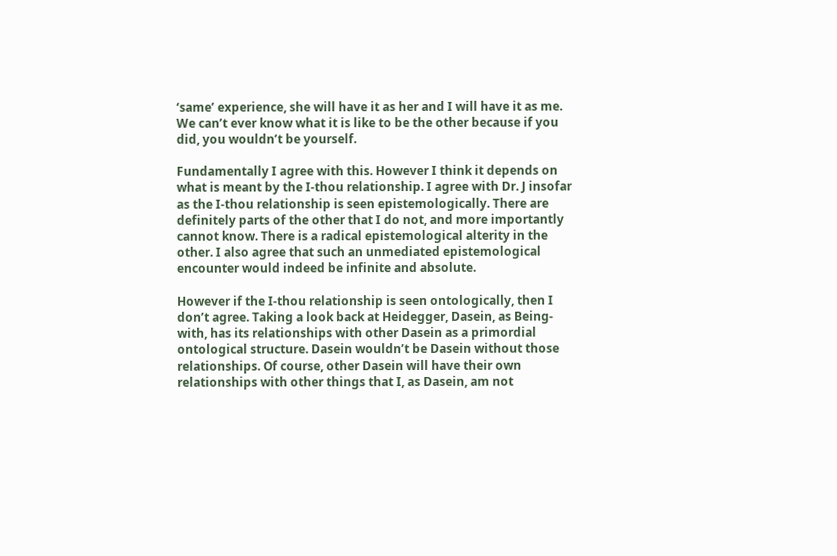‘same’ experience, she will have it as her and I will have it as me. We can’t ever know what it is like to be the other because if you did, you wouldn’t be yourself.

Fundamentally I agree with this. However I think it depends on what is meant by the I-thou relationship. I agree with Dr. J insofar as the I-thou relationship is seen epistemologically. There are definitely parts of the other that I do not, and more importantly cannot know. There is a radical epistemological alterity in the other. I also agree that such an unmediated epistemological encounter would indeed be infinite and absolute.

However if the I-thou relationship is seen ontologically, then I don’t agree. Taking a look back at Heidegger, Dasein, as Being-with, has its relationships with other Dasein as a primordial ontological structure. Dasein wouldn’t be Dasein without those relationships. Of course, other Dasein will have their own relationships with other things that I, as Dasein, am not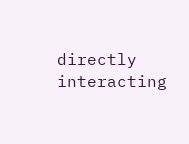directly interacting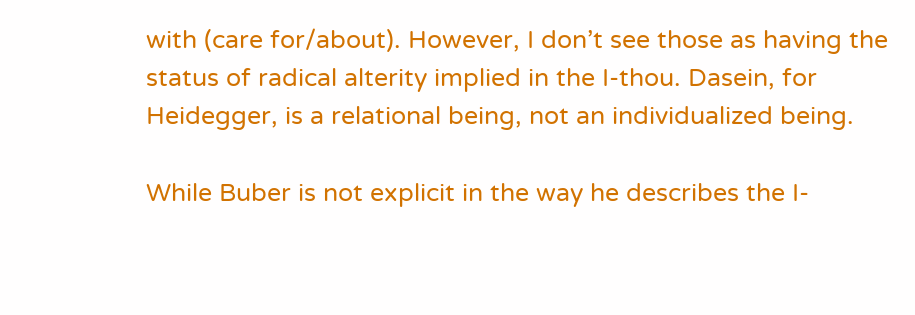with (care for/about). However, I don’t see those as having the status of radical alterity implied in the I-thou. Dasein, for Heidegger, is a relational being, not an individualized being.

While Buber is not explicit in the way he describes the I-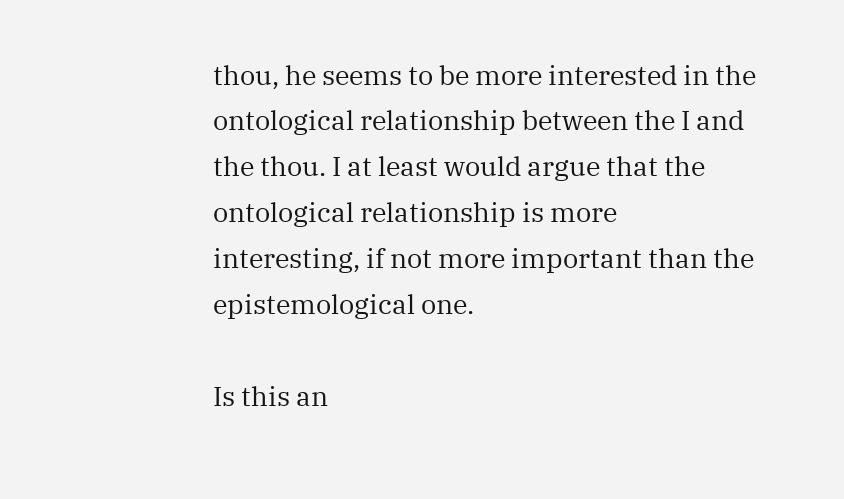thou, he seems to be more interested in the ontological relationship between the I and the thou. I at least would argue that the ontological relationship is more interesting, if not more important than the epistemological one.

Is this an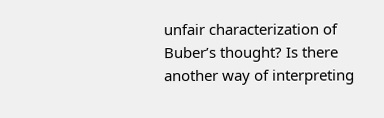unfair characterization of Buber’s thought? Is there another way of interpreting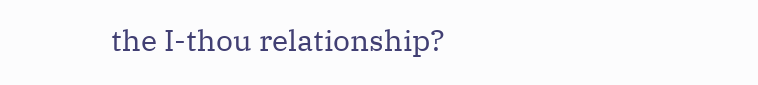the I-thou relationship?